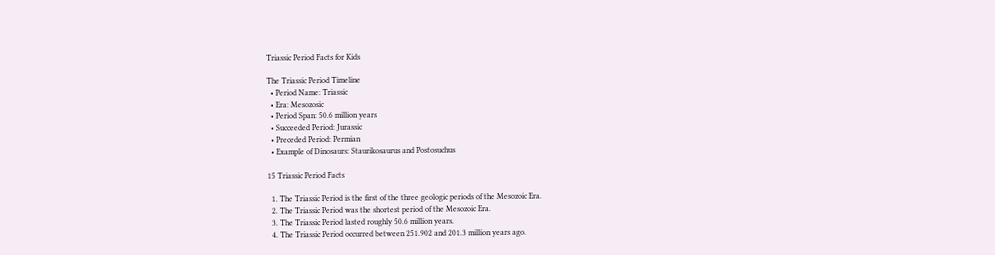Triassic Period Facts for Kids

The Triassic Period Timeline
  • Period Name: Triassic
  • Era: Mesozosic
  • Period Span: 50.6 million years
  • Succeeded Period: Jurassic
  • Preceded Period: Permian
  • Example of Dinosaurs: Staurikosaurus and Postosuchus

15 Triassic Period Facts

  1. The Triassic Period is the first of the three geologic periods of the Mesozoic Era.
  2. The Triassic Period was the shortest period of the Mesozoic Era.
  3. The Triassic Period lasted roughly 50.6 million years.
  4. The Triassic Period occurred between 251.902 and 201.3 million years ago.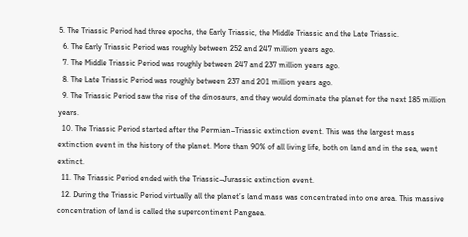5. The Triassic Period had three epochs, the Early Triassic, the Middle Triassic and the Late Triassic.
  6. The Early Triassic Period was roughly between 252 and 247 million years ago.
  7. The Middle Triassic Period was roughly between 247 and 237 million years ago.
  8. The Late Triassic Period was roughly between 237 and 201 million years ago.
  9. The Triassic Period saw the rise of the dinosaurs, and they would dominate the planet for the next 185 million years.
  10. The Triassic Period started after the Permian–Triassic extinction event. This was the largest mass extinction event in the history of the planet. More than 90% of all living life, both on land and in the sea, went extinct.
  11. The Triassic Period ended with the Triassic–Jurassic extinction event.
  12. During the Triassic Period virtually all the planet’s land mass was concentrated into one area. This massive concentration of land is called the supercontinent Pangaea.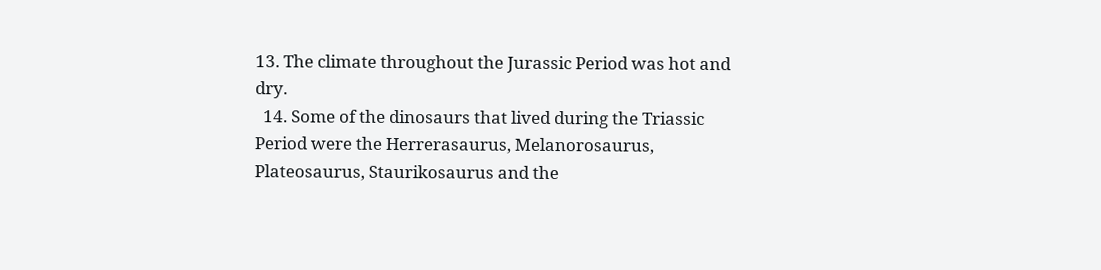13. The climate throughout the Jurassic Period was hot and dry.
  14. Some of the dinosaurs that lived during the Triassic Period were the Herrerasaurus, Melanorosaurus, Plateosaurus, Staurikosaurus and the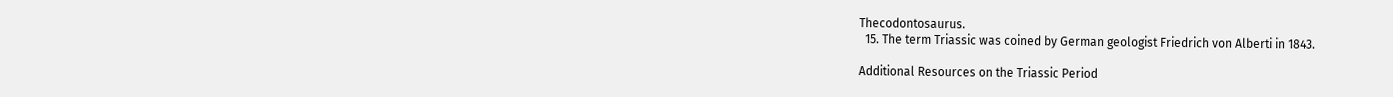Thecodontosaurus.
  15. The term Triassic was coined by German geologist Friedrich von Alberti in 1843.

Additional Resources on the Triassic Period